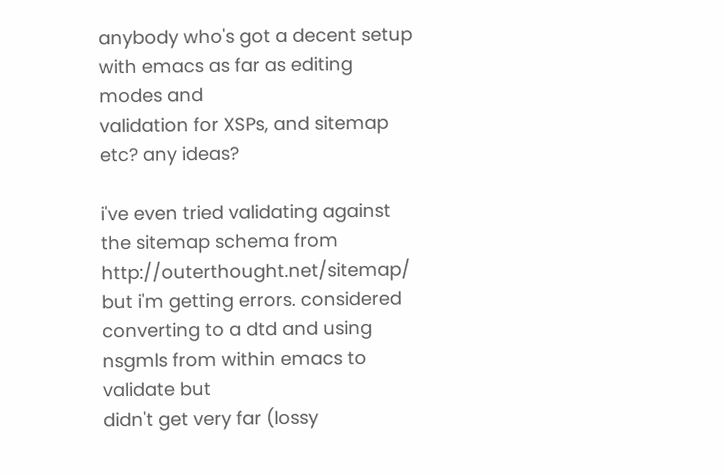anybody who's got a decent setup with emacs as far as editing modes and
validation for XSPs, and sitemap etc? any ideas?

i've even tried validating against the sitemap schema from
http://outerthought.net/sitemap/ but i'm getting errors. considered
converting to a dtd and using nsgmls from within emacs to validate but
didn't get very far (lossy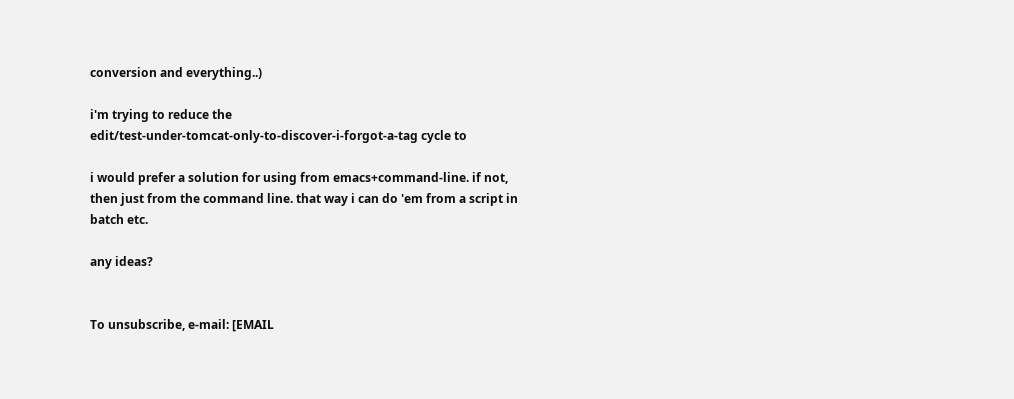conversion and everything..)

i'm trying to reduce the
edit/test-under-tomcat-only-to-discover-i-forgot-a-tag cycle to

i would prefer a solution for using from emacs+command-line. if not,
then just from the command line. that way i can do 'em from a script in
batch etc.

any ideas?


To unsubscribe, e-mail: [EMAIL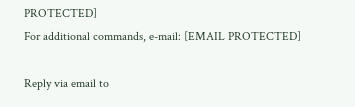PROTECTED]
For additional commands, e-mail: [EMAIL PROTECTED]

Reply via email to